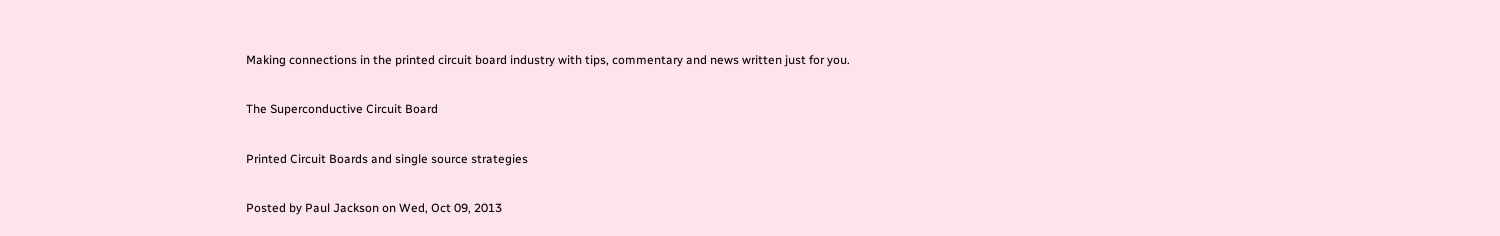Making connections in the printed circuit board industry with tips, commentary and news written just for you.

The Superconductive Circuit Board

Printed Circuit Boards and single source strategies

Posted by Paul Jackson on Wed, Oct 09, 2013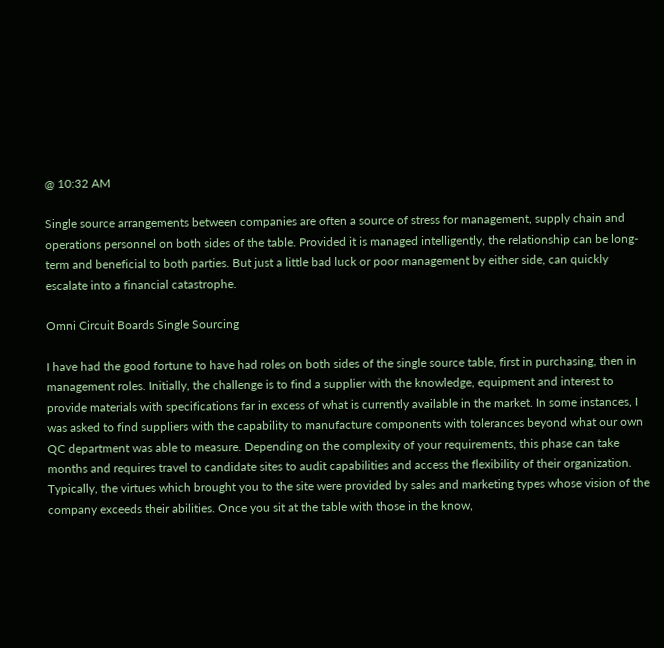@ 10:32 AM

Single source arrangements between companies are often a source of stress for management, supply chain and operations personnel on both sides of the table. Provided it is managed intelligently, the relationship can be long-term and beneficial to both parties. But just a little bad luck or poor management by either side, can quickly escalate into a financial catastrophe.

Omni Circuit Boards Single Sourcing

I have had the good fortune to have had roles on both sides of the single source table, first in purchasing, then in management roles. Initially, the challenge is to find a supplier with the knowledge, equipment and interest to provide materials with specifications far in excess of what is currently available in the market. In some instances, I was asked to find suppliers with the capability to manufacture components with tolerances beyond what our own QC department was able to measure. Depending on the complexity of your requirements, this phase can take months and requires travel to candidate sites to audit capabilities and access the flexibility of their organization. Typically, the virtues which brought you to the site were provided by sales and marketing types whose vision of the company exceeds their abilities. Once you sit at the table with those in the know,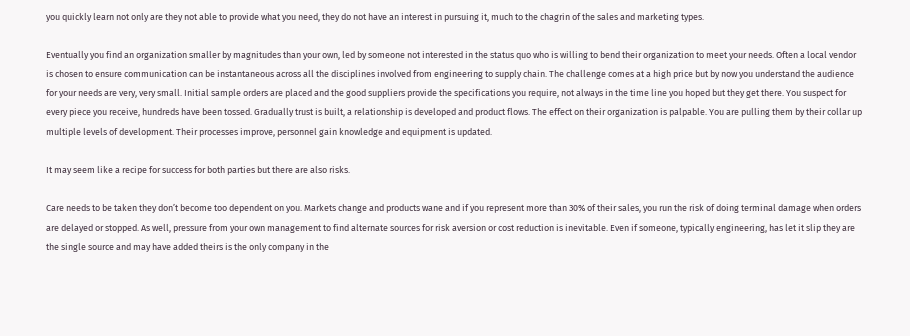you quickly learn not only are they not able to provide what you need, they do not have an interest in pursuing it, much to the chagrin of the sales and marketing types.

Eventually you find an organization smaller by magnitudes than your own, led by someone not interested in the status quo who is willing to bend their organization to meet your needs. Often a local vendor is chosen to ensure communication can be instantaneous across all the disciplines involved from engineering to supply chain. The challenge comes at a high price but by now you understand the audience for your needs are very, very small. Initial sample orders are placed and the good suppliers provide the specifications you require, not always in the time line you hoped but they get there. You suspect for every piece you receive, hundreds have been tossed. Gradually trust is built, a relationship is developed and product flows. The effect on their organization is palpable. You are pulling them by their collar up multiple levels of development. Their processes improve, personnel gain knowledge and equipment is updated.

It may seem like a recipe for success for both parties but there are also risks.

Care needs to be taken they don’t become too dependent on you. Markets change and products wane and if you represent more than 30% of their sales, you run the risk of doing terminal damage when orders are delayed or stopped. As well, pressure from your own management to find alternate sources for risk aversion or cost reduction is inevitable. Even if someone, typically engineering, has let it slip they are the single source and may have added theirs is the only company in the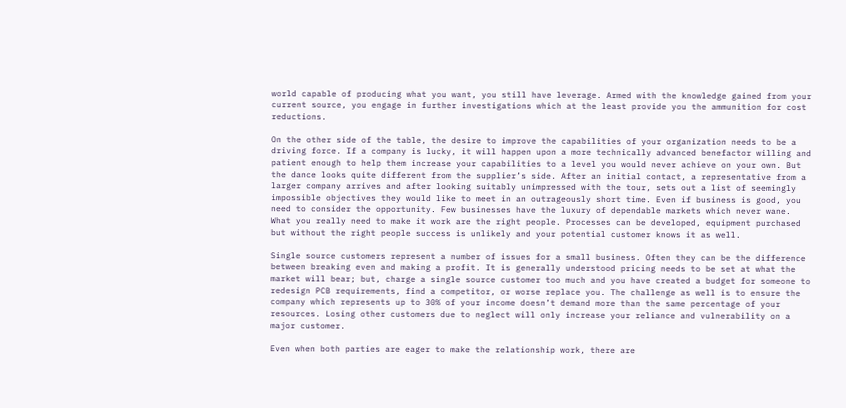world capable of producing what you want, you still have leverage. Armed with the knowledge gained from your current source, you engage in further investigations which at the least provide you the ammunition for cost reductions.

On the other side of the table, the desire to improve the capabilities of your organization needs to be a driving force. If a company is lucky, it will happen upon a more technically advanced benefactor willing and patient enough to help them increase your capabilities to a level you would never achieve on your own. But the dance looks quite different from the supplier’s side. After an initial contact, a representative from a larger company arrives and after looking suitably unimpressed with the tour, sets out a list of seemingly impossible objectives they would like to meet in an outrageously short time. Even if business is good, you need to consider the opportunity. Few businesses have the luxury of dependable markets which never wane. What you really need to make it work are the right people. Processes can be developed, equipment purchased but without the right people success is unlikely and your potential customer knows it as well.

Single source customers represent a number of issues for a small business. Often they can be the difference between breaking even and making a profit. It is generally understood pricing needs to be set at what the market will bear; but, charge a single source customer too much and you have created a budget for someone to redesign PCB requirements, find a competitor, or worse replace you. The challenge as well is to ensure the company which represents up to 30% of your income doesn’t demand more than the same percentage of your resources. Losing other customers due to neglect will only increase your reliance and vulnerability on a major customer.

Even when both parties are eager to make the relationship work, there are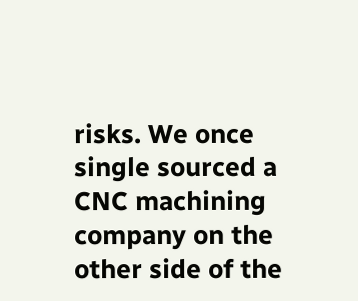risks. We once single sourced a CNC machining company on the other side of the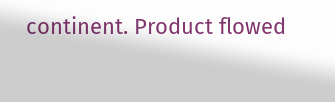continent. Product flowed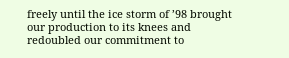freely until the ice storm of ’98 brought our production to its knees and redoubled our commitment to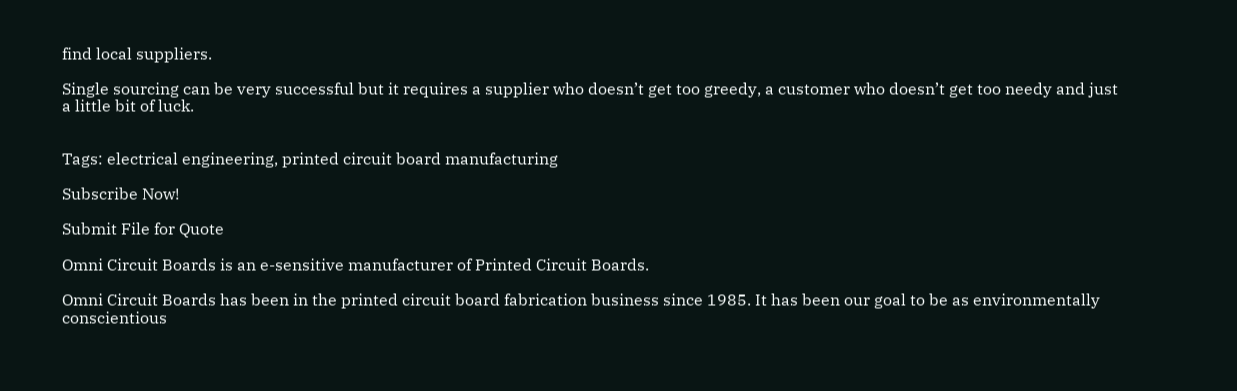find local suppliers.

Single sourcing can be very successful but it requires a supplier who doesn’t get too greedy, a customer who doesn’t get too needy and just a little bit of luck.


Tags: electrical engineering, printed circuit board manufacturing

Subscribe Now!

Submit File for Quote

Omni Circuit Boards is an e-sensitive manufacturer of Printed Circuit Boards.

Omni Circuit Boards has been in the printed circuit board fabrication business since 1985. It has been our goal to be as environmentally conscientious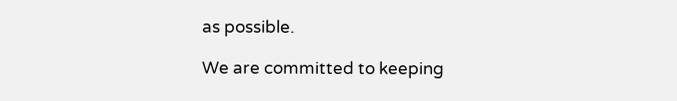as possible.

We are committed to keeping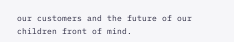our customers and the future of our children front of mind.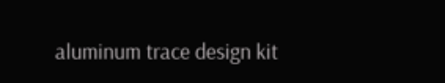aluminum trace design kit